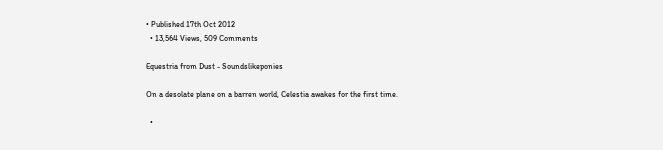• Published 17th Oct 2012
  • 13,564 Views, 509 Comments

Equestria from Dust - Soundslikeponies

On a desolate plane on a barren world, Celestia awakes for the first time.

  •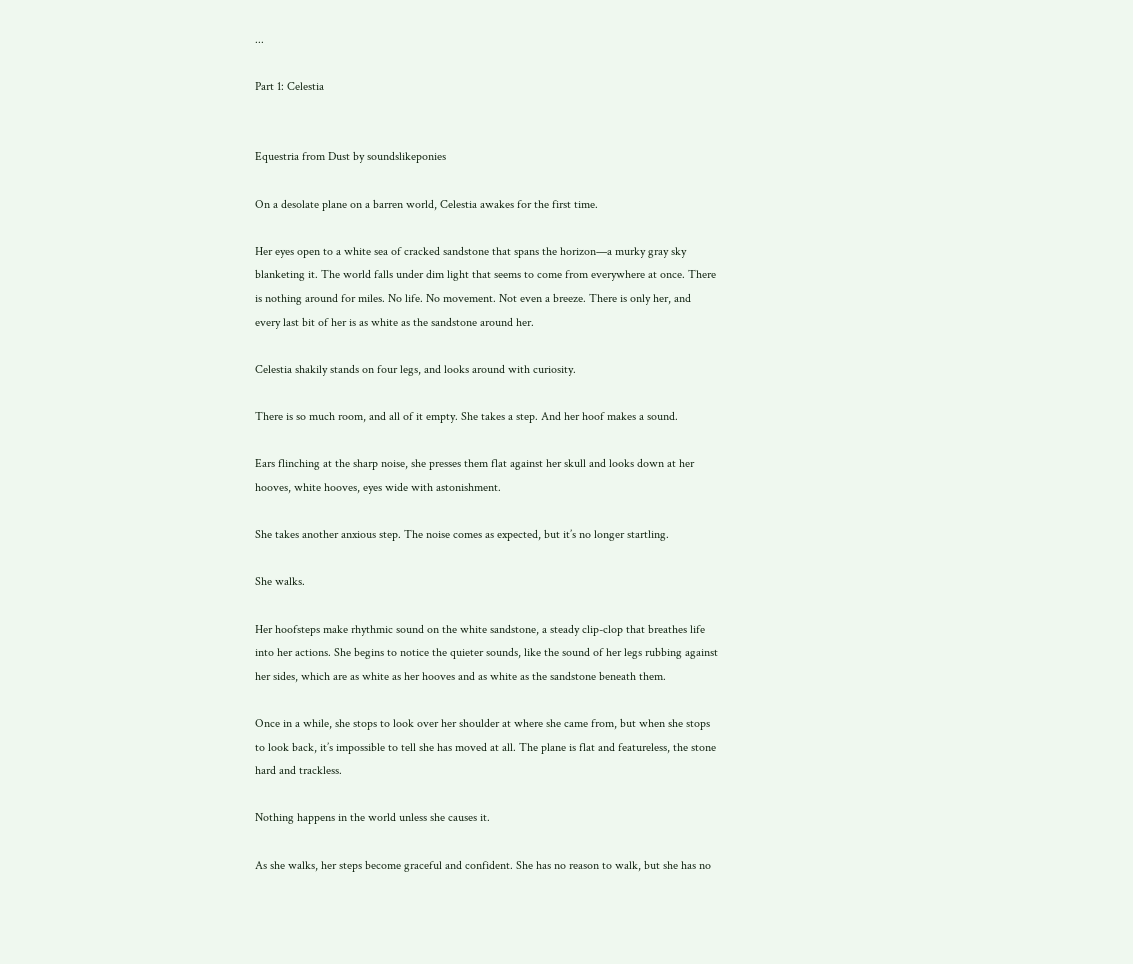...

Part 1: Celestia


Equestria from Dust by soundslikeponies

On a desolate plane on a barren world, Celestia awakes for the first time.

Her eyes open to a white sea of cracked sandstone that spans the horizon—a murky gray sky blanketing it. The world falls under dim light that seems to come from everywhere at once. There is nothing around for miles. No life. No movement. Not even a breeze. There is only her, and every last bit of her is as white as the sandstone around her.

Celestia shakily stands on four legs, and looks around with curiosity.

There is so much room, and all of it empty. She takes a step. And her hoof makes a sound.

Ears flinching at the sharp noise, she presses them flat against her skull and looks down at her hooves, white hooves, eyes wide with astonishment.

She takes another anxious step. The noise comes as expected, but it’s no longer startling.

She walks.

Her hoofsteps make rhythmic sound on the white sandstone, a steady clip-clop that breathes life into her actions. She begins to notice the quieter sounds, like the sound of her legs rubbing against her sides, which are as white as her hooves and as white as the sandstone beneath them.

Once in a while, she stops to look over her shoulder at where she came from, but when she stops to look back, it’s impossible to tell she has moved at all. The plane is flat and featureless, the stone hard and trackless.

Nothing happens in the world unless she causes it.

As she walks, her steps become graceful and confident. She has no reason to walk, but she has no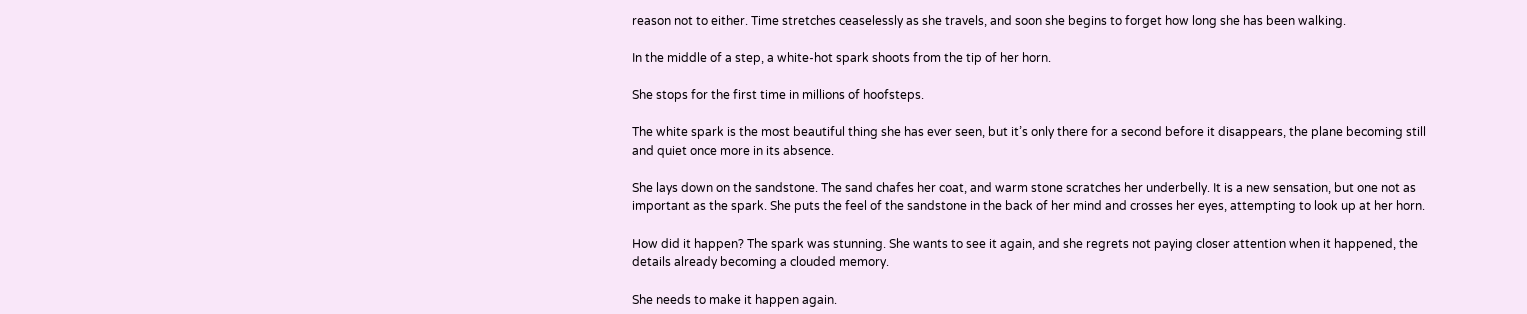reason not to either. Time stretches ceaselessly as she travels, and soon she begins to forget how long she has been walking.

In the middle of a step, a white-hot spark shoots from the tip of her horn.

She stops for the first time in millions of hoofsteps.

The white spark is the most beautiful thing she has ever seen, but it’s only there for a second before it disappears, the plane becoming still and quiet once more in its absence.

She lays down on the sandstone. The sand chafes her coat, and warm stone scratches her underbelly. It is a new sensation, but one not as important as the spark. She puts the feel of the sandstone in the back of her mind and crosses her eyes, attempting to look up at her horn.

How did it happen? The spark was stunning. She wants to see it again, and she regrets not paying closer attention when it happened, the details already becoming a clouded memory.

She needs to make it happen again.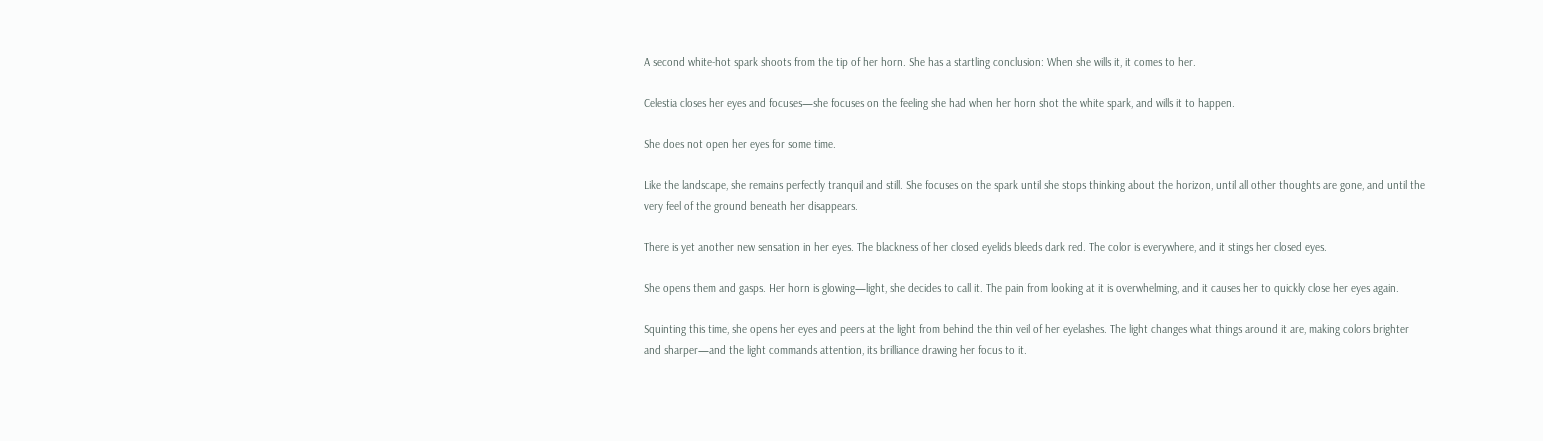A second white-hot spark shoots from the tip of her horn. She has a startling conclusion: When she wills it, it comes to her.

Celestia closes her eyes and focuses—she focuses on the feeling she had when her horn shot the white spark, and wills it to happen.

She does not open her eyes for some time.

Like the landscape, she remains perfectly tranquil and still. She focuses on the spark until she stops thinking about the horizon, until all other thoughts are gone, and until the very feel of the ground beneath her disappears.

There is yet another new sensation in her eyes. The blackness of her closed eyelids bleeds dark red. The color is everywhere, and it stings her closed eyes.

She opens them and gasps. Her horn is glowing—light, she decides to call it. The pain from looking at it is overwhelming, and it causes her to quickly close her eyes again.

Squinting this time, she opens her eyes and peers at the light from behind the thin veil of her eyelashes. The light changes what things around it are, making colors brighter and sharper—and the light commands attention, its brilliance drawing her focus to it.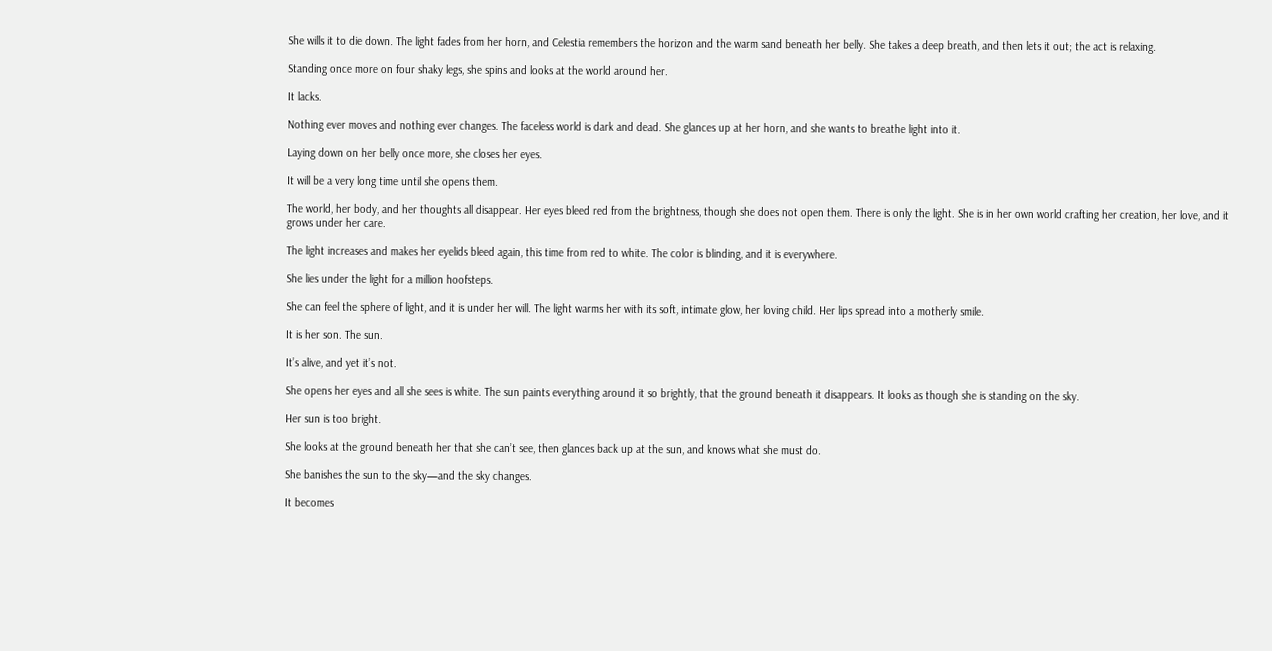She wills it to die down. The light fades from her horn, and Celestia remembers the horizon and the warm sand beneath her belly. She takes a deep breath, and then lets it out; the act is relaxing.

Standing once more on four shaky legs, she spins and looks at the world around her.

It lacks.

Nothing ever moves and nothing ever changes. The faceless world is dark and dead. She glances up at her horn, and she wants to breathe light into it.

Laying down on her belly once more, she closes her eyes.

It will be a very long time until she opens them.

The world, her body, and her thoughts all disappear. Her eyes bleed red from the brightness, though she does not open them. There is only the light. She is in her own world crafting her creation, her love, and it grows under her care.

The light increases and makes her eyelids bleed again, this time from red to white. The color is blinding, and it is everywhere.

She lies under the light for a million hoofsteps.

She can feel the sphere of light, and it is under her will. The light warms her with its soft, intimate glow, her loving child. Her lips spread into a motherly smile.

It is her son. The sun.

It’s alive, and yet it’s not.

She opens her eyes and all she sees is white. The sun paints everything around it so brightly, that the ground beneath it disappears. It looks as though she is standing on the sky.

Her sun is too bright.

She looks at the ground beneath her that she can’t see, then glances back up at the sun, and knows what she must do.

She banishes the sun to the sky—and the sky changes.

It becomes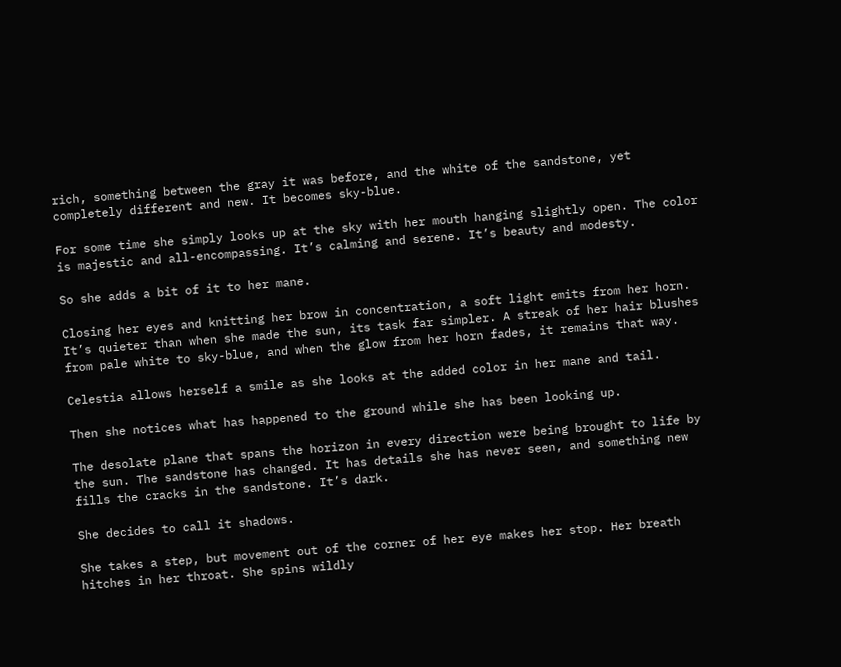rich, something between the gray it was before, and the white of the sandstone, yet completely different and new. It becomes sky-blue.

For some time she simply looks up at the sky with her mouth hanging slightly open. The color is majestic and all-encompassing. It’s calming and serene. It’s beauty and modesty.

So she adds a bit of it to her mane.

Closing her eyes and knitting her brow in concentration, a soft light emits from her horn. It’s quieter than when she made the sun, its task far simpler. A streak of her hair blushes from pale white to sky-blue, and when the glow from her horn fades, it remains that way.

Celestia allows herself a smile as she looks at the added color in her mane and tail.

Then she notices what has happened to the ground while she has been looking up.

The desolate plane that spans the horizon in every direction were being brought to life by the sun. The sandstone has changed. It has details she has never seen, and something new fills the cracks in the sandstone. It’s dark.

She decides to call it shadows.

She takes a step, but movement out of the corner of her eye makes her stop. Her breath hitches in her throat. She spins wildly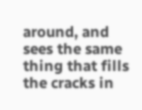around, and sees the same thing that fills the cracks in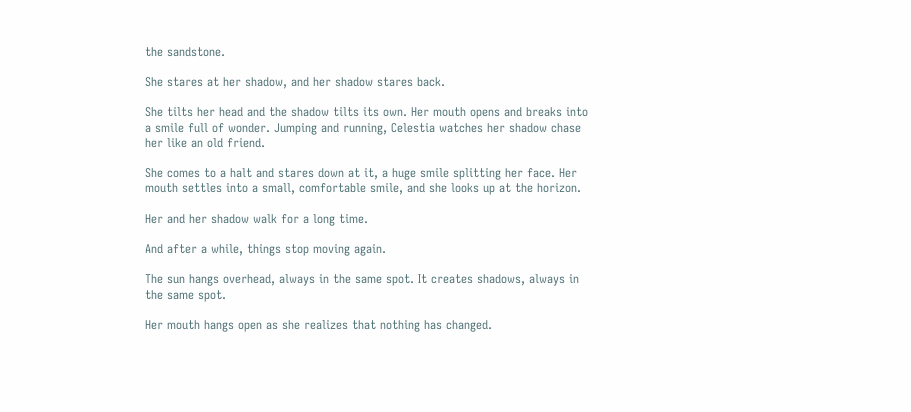the sandstone.

She stares at her shadow, and her shadow stares back.

She tilts her head and the shadow tilts its own. Her mouth opens and breaks into a smile full of wonder. Jumping and running, Celestia watches her shadow chase her like an old friend.

She comes to a halt and stares down at it, a huge smile splitting her face. Her mouth settles into a small, comfortable smile, and she looks up at the horizon.

Her and her shadow walk for a long time.

And after a while, things stop moving again.

The sun hangs overhead, always in the same spot. It creates shadows, always in the same spot.

Her mouth hangs open as she realizes that nothing has changed.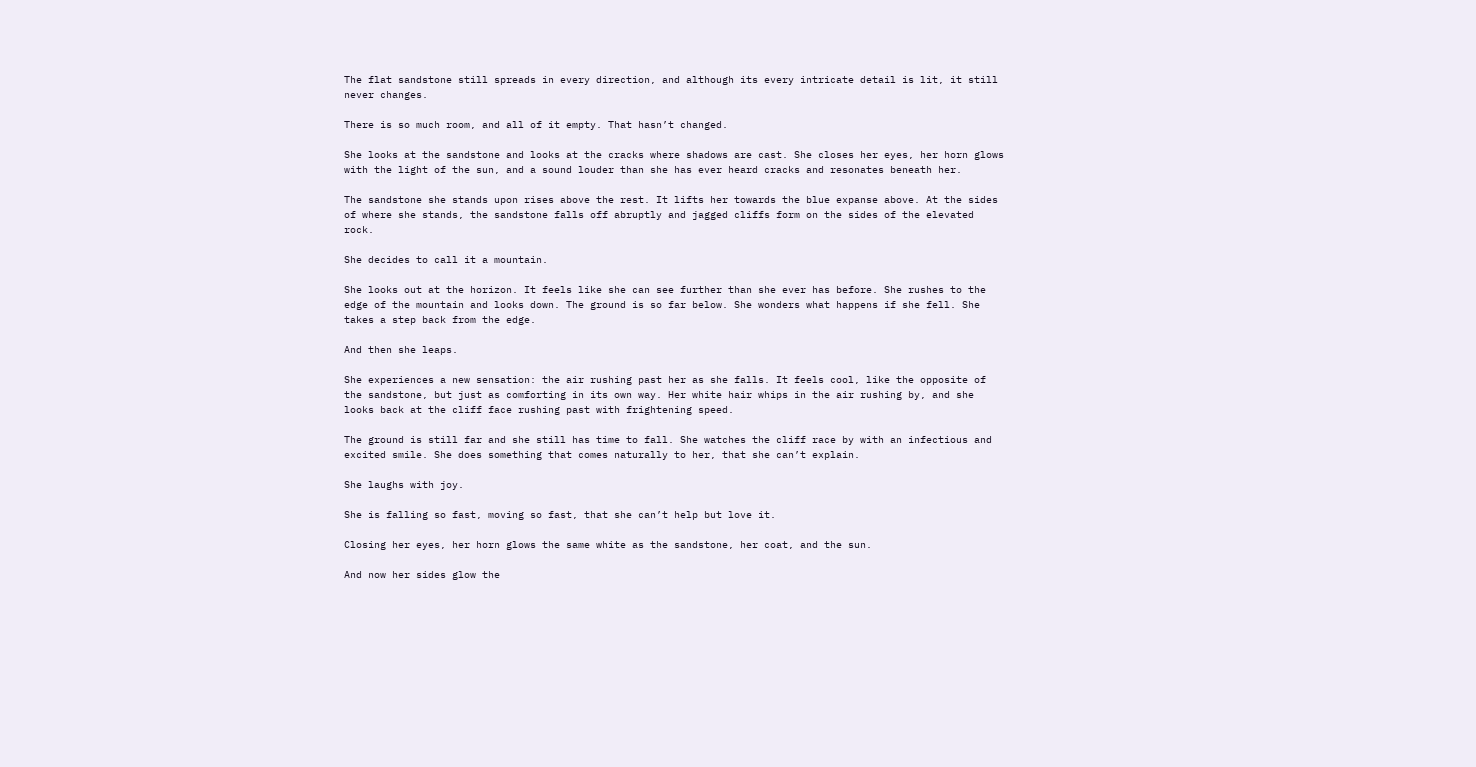The flat sandstone still spreads in every direction, and although its every intricate detail is lit, it still never changes.

There is so much room, and all of it empty. That hasn’t changed.

She looks at the sandstone and looks at the cracks where shadows are cast. She closes her eyes, her horn glows with the light of the sun, and a sound louder than she has ever heard cracks and resonates beneath her.

The sandstone she stands upon rises above the rest. It lifts her towards the blue expanse above. At the sides of where she stands, the sandstone falls off abruptly and jagged cliffs form on the sides of the elevated rock.

She decides to call it a mountain.

She looks out at the horizon. It feels like she can see further than she ever has before. She rushes to the edge of the mountain and looks down. The ground is so far below. She wonders what happens if she fell. She takes a step back from the edge.

And then she leaps.

She experiences a new sensation: the air rushing past her as she falls. It feels cool, like the opposite of the sandstone, but just as comforting in its own way. Her white hair whips in the air rushing by, and she looks back at the cliff face rushing past with frightening speed.

The ground is still far and she still has time to fall. She watches the cliff race by with an infectious and excited smile. She does something that comes naturally to her, that she can’t explain.

She laughs with joy.

She is falling so fast, moving so fast, that she can’t help but love it.

Closing her eyes, her horn glows the same white as the sandstone, her coat, and the sun.

And now her sides glow the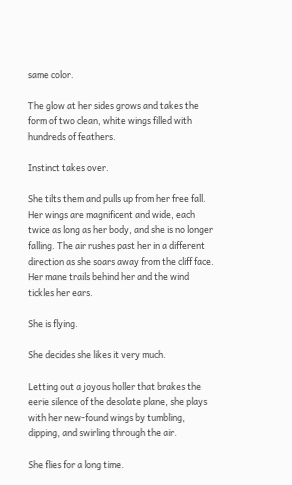same color.

The glow at her sides grows and takes the form of two clean, white wings filled with hundreds of feathers.

Instinct takes over.

She tilts them and pulls up from her free fall. Her wings are magnificent and wide, each twice as long as her body, and she is no longer falling. The air rushes past her in a different direction as she soars away from the cliff face. Her mane trails behind her and the wind tickles her ears.

She is flying.

She decides she likes it very much.

Letting out a joyous holler that brakes the eerie silence of the desolate plane, she plays with her new-found wings by tumbling, dipping, and swirling through the air.

She flies for a long time.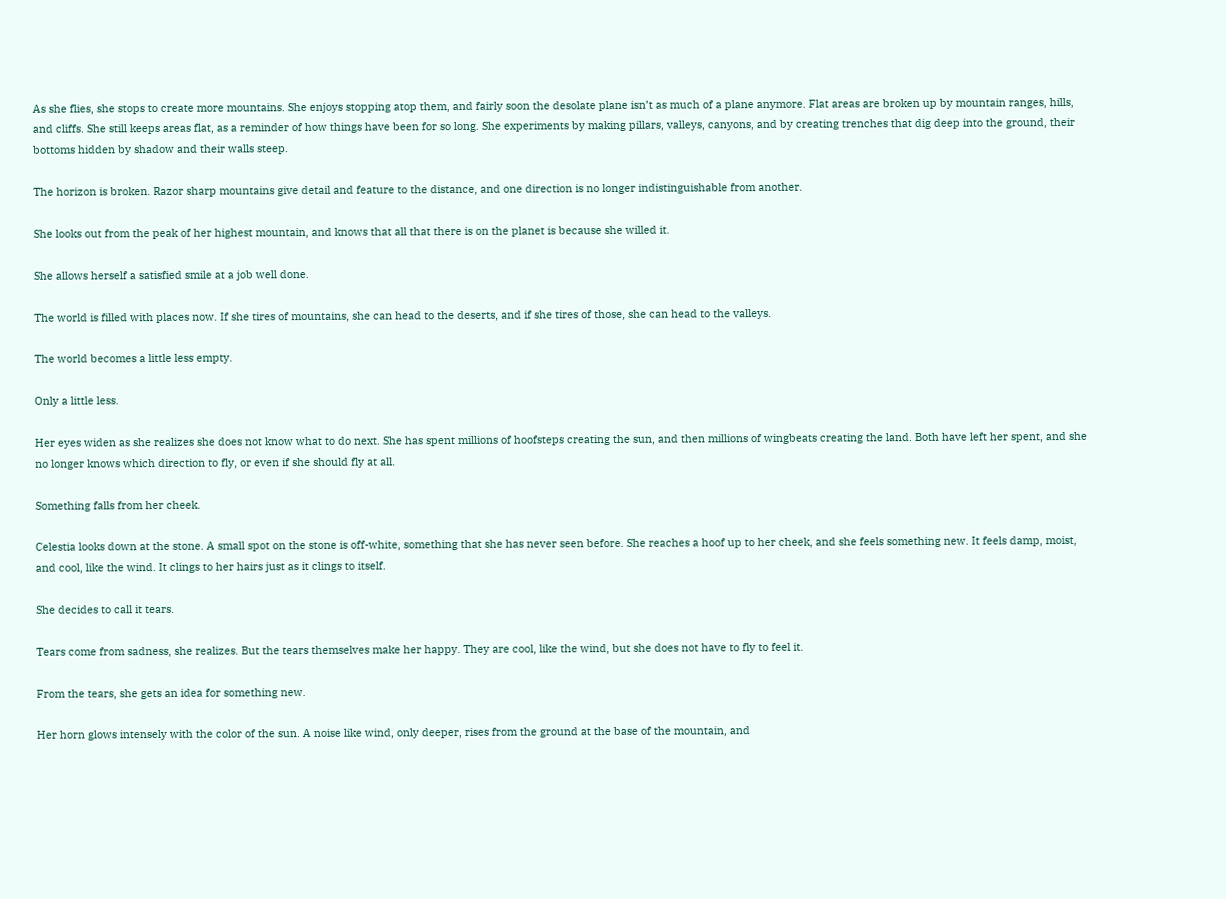As she flies, she stops to create more mountains. She enjoys stopping atop them, and fairly soon the desolate plane isn’t as much of a plane anymore. Flat areas are broken up by mountain ranges, hills, and cliffs. She still keeps areas flat, as a reminder of how things have been for so long. She experiments by making pillars, valleys, canyons, and by creating trenches that dig deep into the ground, their bottoms hidden by shadow and their walls steep.

The horizon is broken. Razor sharp mountains give detail and feature to the distance, and one direction is no longer indistinguishable from another.

She looks out from the peak of her highest mountain, and knows that all that there is on the planet is because she willed it.

She allows herself a satisfied smile at a job well done.

The world is filled with places now. If she tires of mountains, she can head to the deserts, and if she tires of those, she can head to the valleys.

The world becomes a little less empty.

Only a little less.

Her eyes widen as she realizes she does not know what to do next. She has spent millions of hoofsteps creating the sun, and then millions of wingbeats creating the land. Both have left her spent, and she no longer knows which direction to fly, or even if she should fly at all.

Something falls from her cheek.

Celestia looks down at the stone. A small spot on the stone is off-white, something that she has never seen before. She reaches a hoof up to her cheek, and she feels something new. It feels damp, moist, and cool, like the wind. It clings to her hairs just as it clings to itself.

She decides to call it tears.

Tears come from sadness, she realizes. But the tears themselves make her happy. They are cool, like the wind, but she does not have to fly to feel it.

From the tears, she gets an idea for something new.

Her horn glows intensely with the color of the sun. A noise like wind, only deeper, rises from the ground at the base of the mountain, and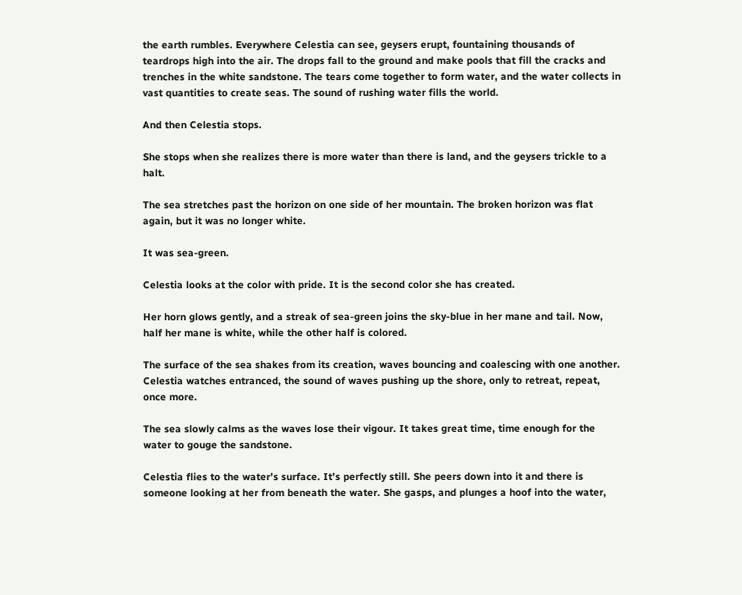the earth rumbles. Everywhere Celestia can see, geysers erupt, fountaining thousands of teardrops high into the air. The drops fall to the ground and make pools that fill the cracks and trenches in the white sandstone. The tears come together to form water, and the water collects in vast quantities to create seas. The sound of rushing water fills the world.

And then Celestia stops.

She stops when she realizes there is more water than there is land, and the geysers trickle to a halt.

The sea stretches past the horizon on one side of her mountain. The broken horizon was flat again, but it was no longer white.

It was sea-green.

Celestia looks at the color with pride. It is the second color she has created.

Her horn glows gently, and a streak of sea-green joins the sky-blue in her mane and tail. Now, half her mane is white, while the other half is colored.

The surface of the sea shakes from its creation, waves bouncing and coalescing with one another. Celestia watches entranced, the sound of waves pushing up the shore, only to retreat, repeat, once more.

The sea slowly calms as the waves lose their vigour. It takes great time, time enough for the water to gouge the sandstone.

Celestia flies to the water’s surface. It’s perfectly still. She peers down into it and there is someone looking at her from beneath the water. She gasps, and plunges a hoof into the water,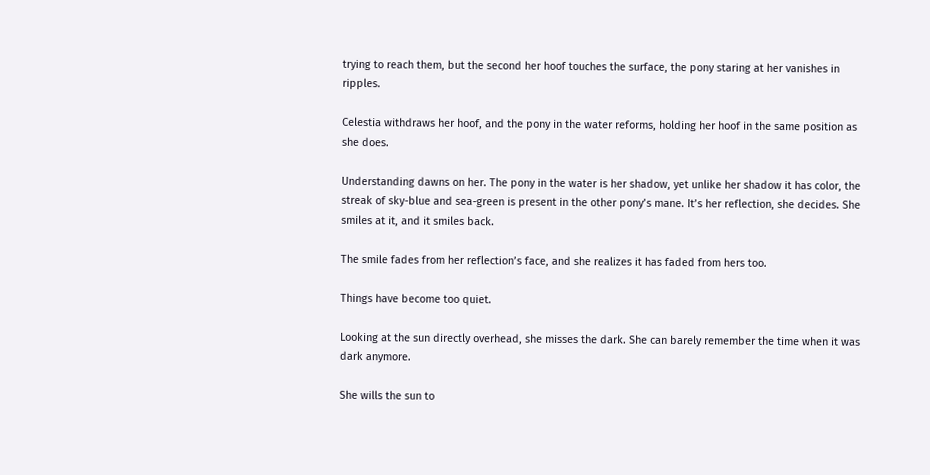trying to reach them, but the second her hoof touches the surface, the pony staring at her vanishes in ripples.

Celestia withdraws her hoof, and the pony in the water reforms, holding her hoof in the same position as she does.

Understanding dawns on her. The pony in the water is her shadow, yet unlike her shadow it has color, the streak of sky-blue and sea-green is present in the other pony’s mane. It’s her reflection, she decides. She smiles at it, and it smiles back.

The smile fades from her reflection’s face, and she realizes it has faded from hers too.

Things have become too quiet.

Looking at the sun directly overhead, she misses the dark. She can barely remember the time when it was dark anymore.

She wills the sun to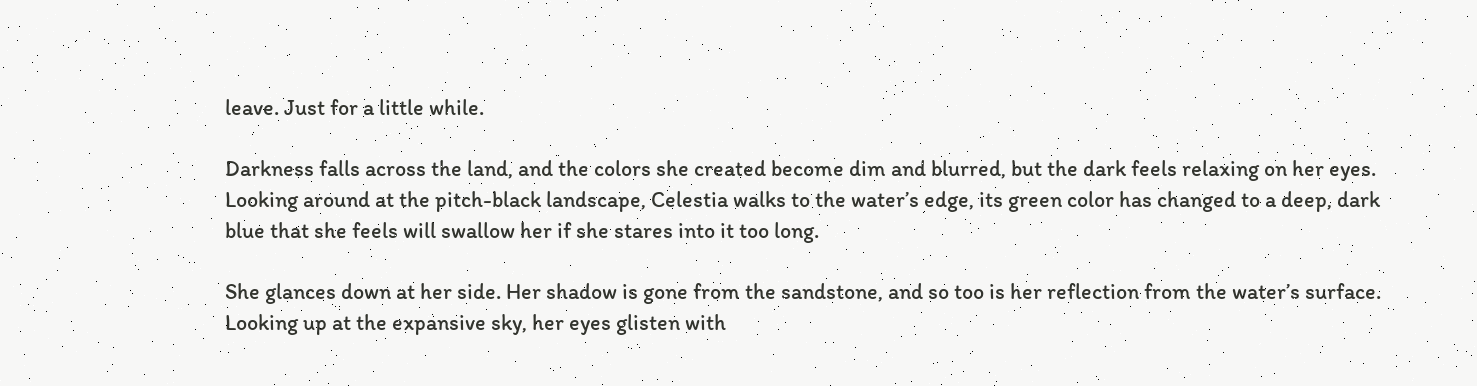leave. Just for a little while.

Darkness falls across the land, and the colors she created become dim and blurred, but the dark feels relaxing on her eyes. Looking around at the pitch-black landscape, Celestia walks to the water’s edge, its green color has changed to a deep, dark blue that she feels will swallow her if she stares into it too long.

She glances down at her side. Her shadow is gone from the sandstone, and so too is her reflection from the water’s surface. Looking up at the expansive sky, her eyes glisten with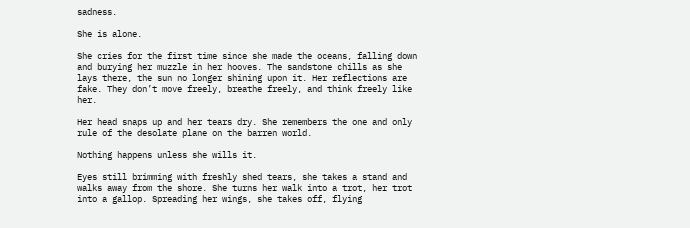sadness.

She is alone.

She cries for the first time since she made the oceans, falling down and burying her muzzle in her hooves. The sandstone chills as she lays there, the sun no longer shining upon it. Her reflections are fake. They don’t move freely, breathe freely, and think freely like her.

Her head snaps up and her tears dry. She remembers the one and only rule of the desolate plane on the barren world.

Nothing happens unless she wills it.

Eyes still brimming with freshly shed tears, she takes a stand and walks away from the shore. She turns her walk into a trot, her trot into a gallop. Spreading her wings, she takes off, flying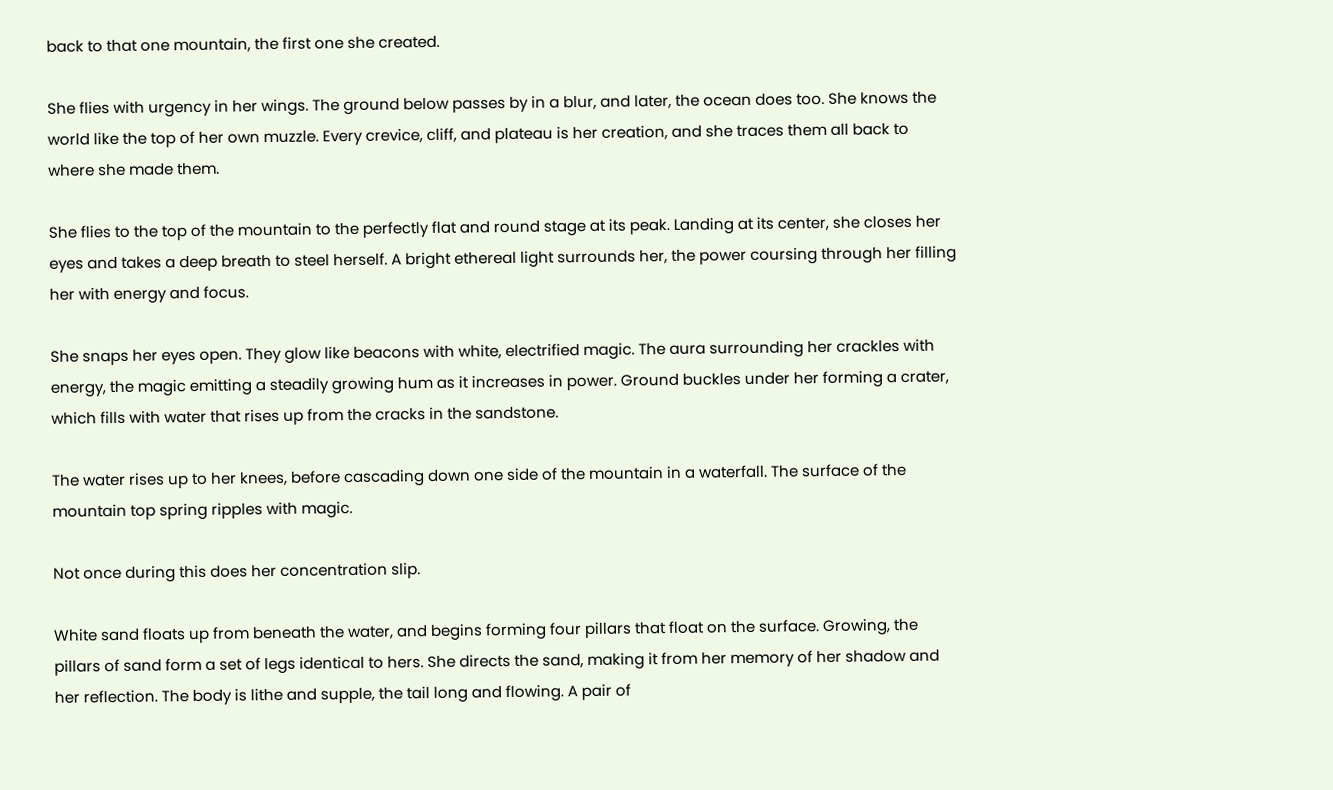back to that one mountain, the first one she created.

She flies with urgency in her wings. The ground below passes by in a blur, and later, the ocean does too. She knows the world like the top of her own muzzle. Every crevice, cliff, and plateau is her creation, and she traces them all back to where she made them.

She flies to the top of the mountain to the perfectly flat and round stage at its peak. Landing at its center, she closes her eyes and takes a deep breath to steel herself. A bright ethereal light surrounds her, the power coursing through her filling her with energy and focus.

She snaps her eyes open. They glow like beacons with white, electrified magic. The aura surrounding her crackles with energy, the magic emitting a steadily growing hum as it increases in power. Ground buckles under her forming a crater, which fills with water that rises up from the cracks in the sandstone.

The water rises up to her knees, before cascading down one side of the mountain in a waterfall. The surface of the mountain top spring ripples with magic.

Not once during this does her concentration slip.

White sand floats up from beneath the water, and begins forming four pillars that float on the surface. Growing, the pillars of sand form a set of legs identical to hers. She directs the sand, making it from her memory of her shadow and her reflection. The body is lithe and supple, the tail long and flowing. A pair of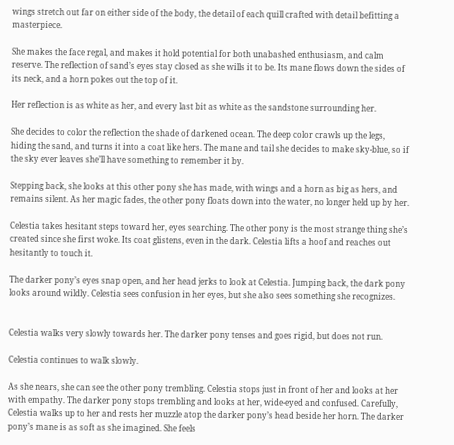wings stretch out far on either side of the body, the detail of each quill crafted with detail befitting a masterpiece.

She makes the face regal, and makes it hold potential for both unabashed enthusiasm, and calm reserve. The reflection of sand’s eyes stay closed as she wills it to be. Its mane flows down the sides of its neck, and a horn pokes out the top of it.

Her reflection is as white as her, and every last bit as white as the sandstone surrounding her.

She decides to color the reflection the shade of darkened ocean. The deep color crawls up the legs, hiding the sand, and turns it into a coat like hers. The mane and tail she decides to make sky-blue, so if the sky ever leaves she’ll have something to remember it by.

Stepping back, she looks at this other pony she has made, with wings and a horn as big as hers, and remains silent. As her magic fades, the other pony floats down into the water, no longer held up by her.

Celestia takes hesitant steps toward her, eyes searching. The other pony is the most strange thing she’s created since she first woke. Its coat glistens, even in the dark. Celestia lifts a hoof and reaches out hesitantly to touch it.

The darker pony’s eyes snap open, and her head jerks to look at Celestia. Jumping back, the dark pony looks around wildly. Celestia sees confusion in her eyes, but she also sees something she recognizes.


Celestia walks very slowly towards her. The darker pony tenses and goes rigid, but does not run.

Celestia continues to walk slowly.

As she nears, she can see the other pony trembling. Celestia stops just in front of her and looks at her with empathy. The darker pony stops trembling and looks at her, wide-eyed and confused. Carefully, Celestia walks up to her and rests her muzzle atop the darker pony’s head beside her horn. The darker pony’s mane is as soft as she imagined. She feels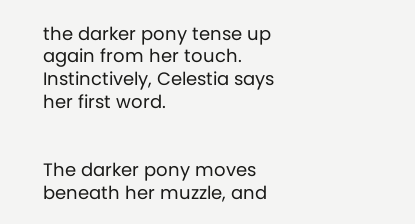the darker pony tense up again from her touch. Instinctively, Celestia says her first word.


The darker pony moves beneath her muzzle, and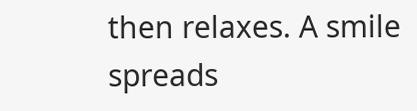then relaxes. A smile spreads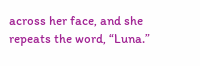across her face, and she repeats the word, “Luna.”